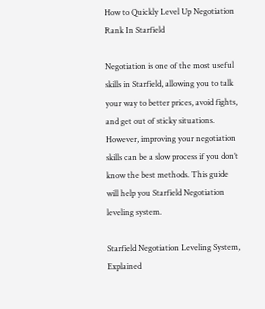How to Quickly Level Up Negotiation Rank In Starfield

Negotiation is one of the most useful skills in Starfield, allowing you to talk your way to better prices, avoid fights, and get out of sticky situations. However, improving your negotiation skills can be a slow process if you don’t know the best methods. This guide will help you Starfield Negotiation leveling system.

Starfield Negotiation Leveling System, Explained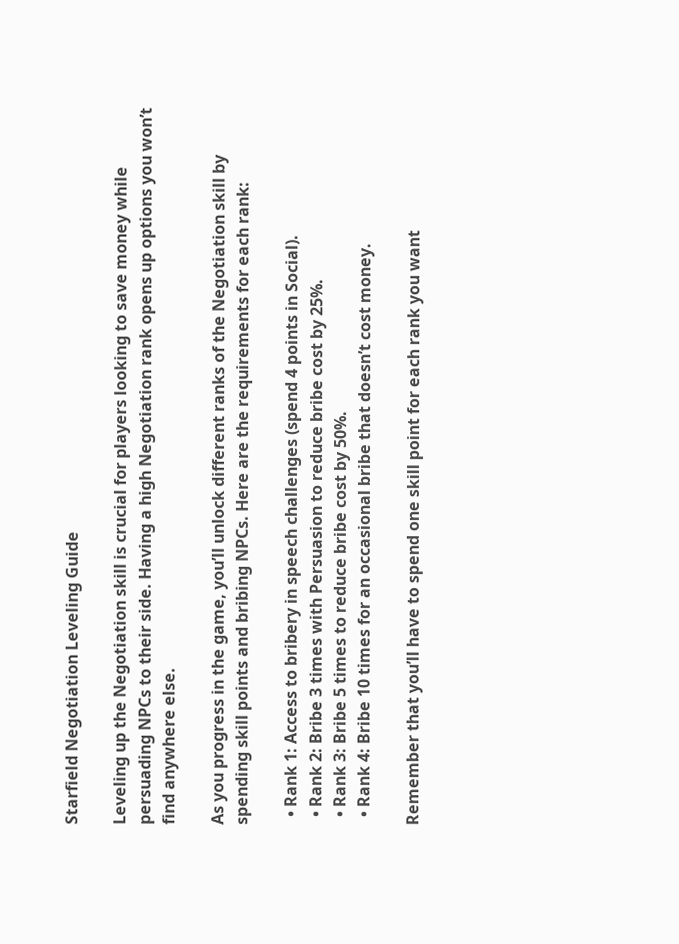Starfield Negotiation Leveling Guide

Leveling up the Negotiation skill is crucial for players looking to save money while persuading NPCs to their side. Having a high Negotiation rank opens up options you won’t find anywhere else.

As you progress in the game, you’ll unlock different ranks of the Negotiation skill by spending skill points and bribing NPCs. Here are the requirements for each rank:

  • Rank 1: Access to bribery in speech challenges (spend 4 points in Social).
  • Rank 2: Bribe 3 times with Persuasion to reduce bribe cost by 25%.
  • Rank 3: Bribe 5 times to reduce bribe cost by 50%.
  • Rank 4: Bribe 10 times for an occasional bribe that doesn’t cost money.

Remember that you’ll have to spend one skill point for each rank you want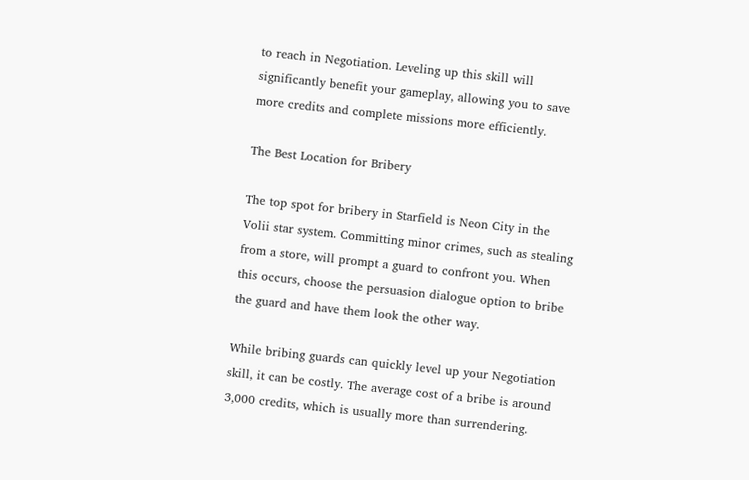to reach in Negotiation. Leveling up this skill will significantly benefit your gameplay, allowing you to save more credits and complete missions more efficiently.

The Best Location for Bribery

The top spot for bribery in Starfield is Neon City in the Volii star system. Committing minor crimes, such as stealing from a store, will prompt a guard to confront you. When this occurs, choose the persuasion dialogue option to bribe the guard and have them look the other way.

While bribing guards can quickly level up your Negotiation skill, it can be costly. The average cost of a bribe is around 3,000 credits, which is usually more than surrendering.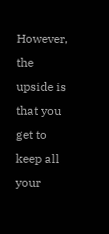However, the upside is that you get to keep all your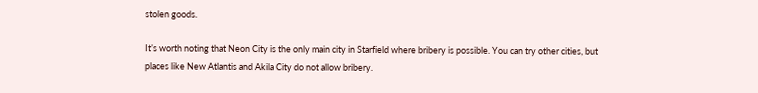stolen goods.

It’s worth noting that Neon City is the only main city in Starfield where bribery is possible. You can try other cities, but places like New Atlantis and Akila City do not allow bribery.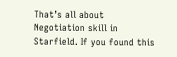That’s all about Negotiation skill in Starfield. If you found this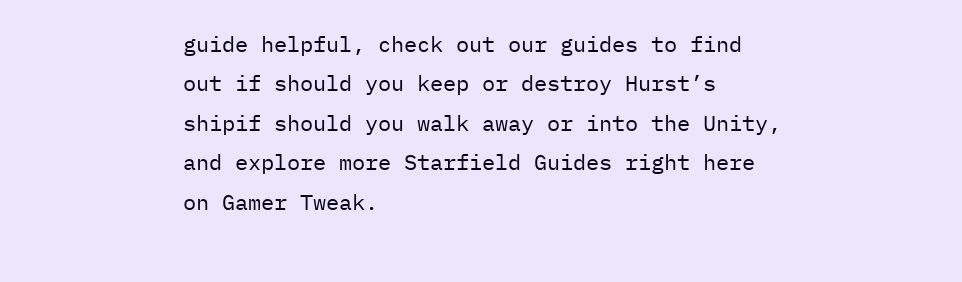guide helpful, check out our guides to find out if should you keep or destroy Hurst’s shipif should you walk away or into the Unity, and explore more Starfield Guides right here on Gamer Tweak.